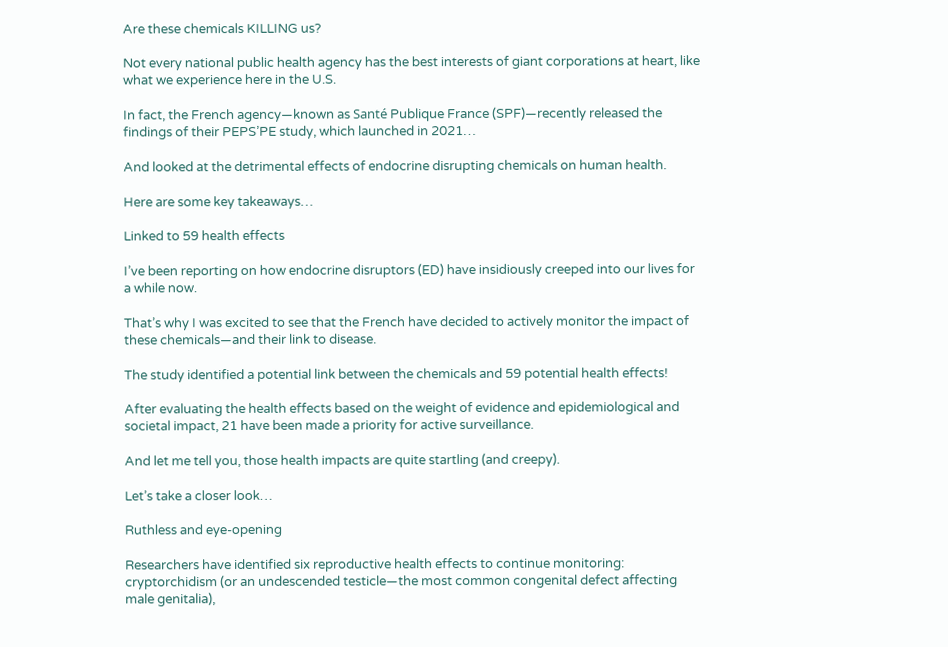Are these chemicals KILLING us?

Not every national public health agency has the best interests of giant corporations at heart, like what we experience here in the U.S.

In fact, the French agency—known as Santé Publique France (SPF)—recently released the findings of their PEPS’PE study, which launched in 2021…

And looked at the detrimental effects of endocrine disrupting chemicals on human health.

Here are some key takeaways…

Linked to 59 health effects

I’ve been reporting on how endocrine disruptors (ED) have insidiously creeped into our lives for a while now.

That’s why I was excited to see that the French have decided to actively monitor the impact of these chemicals—and their link to disease.

The study identified a potential link between the chemicals and 59 potential health effects!

After evaluating the health effects based on the weight of evidence and epidemiological and societal impact, 21 have been made a priority for active surveillance.

And let me tell you, those health impacts are quite startling (and creepy).

Let’s take a closer look…

Ruthless and eye-opening

Researchers have identified six reproductive health effects to continue monitoring: cryptorchidism (or an undescended testicle—the most common congenital defect affecting male genitalia),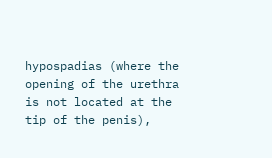hypospadias (where the opening of the urethra is not located at the tip of the penis),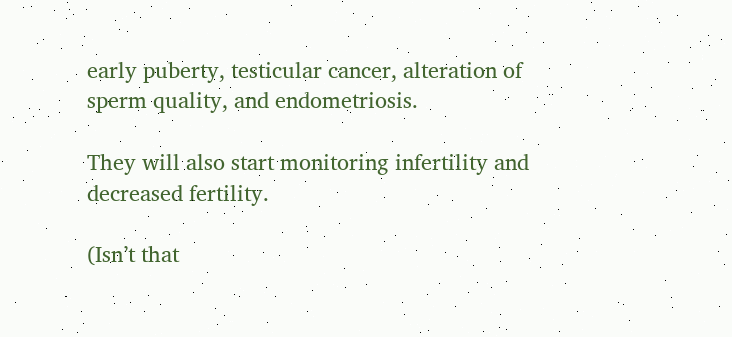early puberty, testicular cancer, alteration of sperm quality, and endometriosis.

They will also start monitoring infertility and decreased fertility.

(Isn’t that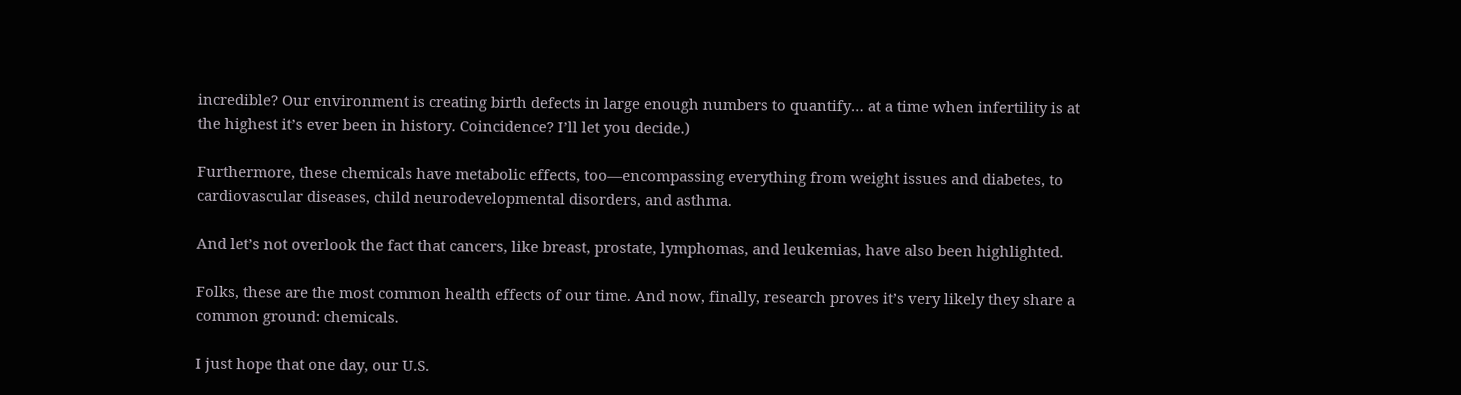incredible? Our environment is creating birth defects in large enough numbers to quantify… at a time when infertility is at the highest it’s ever been in history. Coincidence? I’ll let you decide.)

Furthermore, these chemicals have metabolic effects, too—encompassing everything from weight issues and diabetes, to cardiovascular diseases, child neurodevelopmental disorders, and asthma.

And let’s not overlook the fact that cancers, like breast, prostate, lymphomas, and leukemias, have also been highlighted.

Folks, these are the most common health effects of our time. And now, finally, research proves it’s very likely they share a common ground: chemicals.

I just hope that one day, our U.S.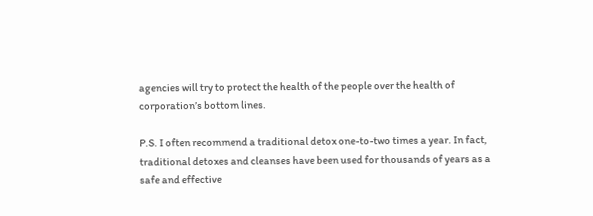agencies will try to protect the health of the people over the health of corporation’s bottom lines.

P.S. I often recommend a traditional detox one-to-two times a year. In fact, traditional detoxes and cleanses have been used for thousands of years as a safe and effective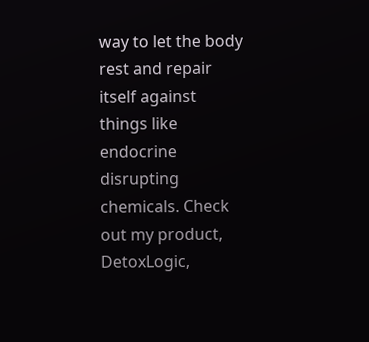way to let the body rest and repair itself against things like endocrine disrupting chemicals. Check out my product, DetoxLogic,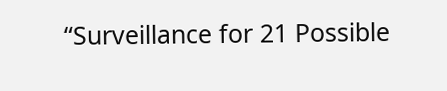“Surveillance for 21 Possible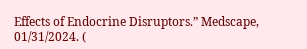Effects of Endocrine Disruptors.” Medscape, 01/31/2024. (